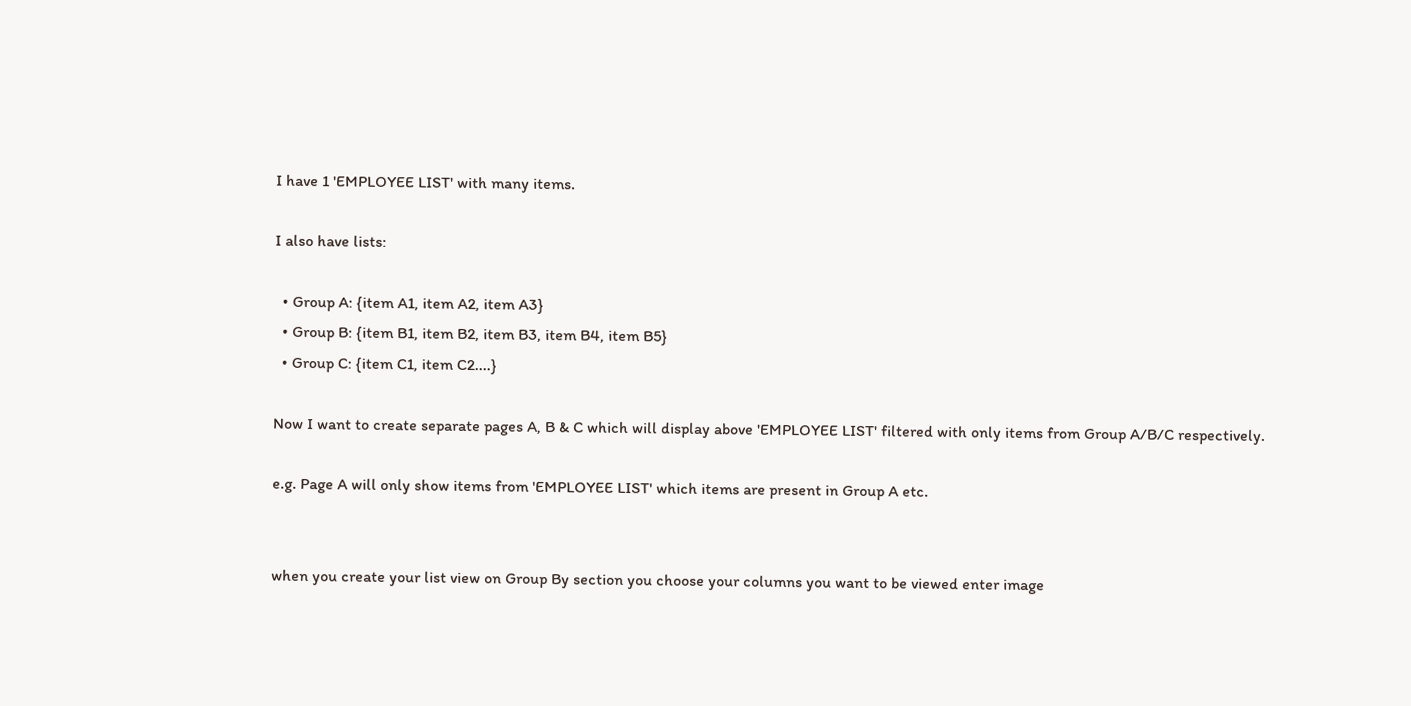I have 1 'EMPLOYEE LIST' with many items.

I also have lists:

  • Group A: {item A1, item A2, item A3}
  • Group B: {item B1, item B2, item B3, item B4, item B5}
  • Group C: {item C1, item C2....}

Now I want to create separate pages A, B & C which will display above 'EMPLOYEE LIST' filtered with only items from Group A/B/C respectively.

e.g. Page A will only show items from 'EMPLOYEE LIST' which items are present in Group A etc.


when you create your list view on Group By section you choose your columns you want to be viewed enter image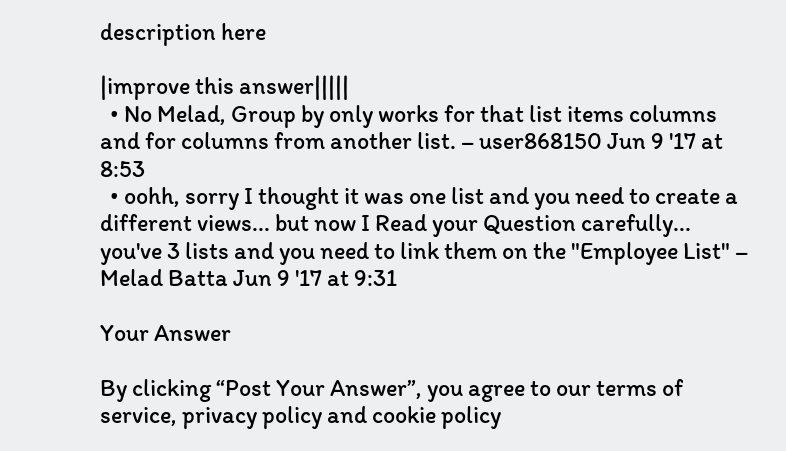description here

|improve this answer|||||
  • No Melad, Group by only works for that list items columns and for columns from another list. – user868150 Jun 9 '17 at 8:53
  • oohh, sorry I thought it was one list and you need to create a different views... but now I Read your Question carefully... you've 3 lists and you need to link them on the "Employee List" – Melad Batta Jun 9 '17 at 9:31

Your Answer

By clicking “Post Your Answer”, you agree to our terms of service, privacy policy and cookie policy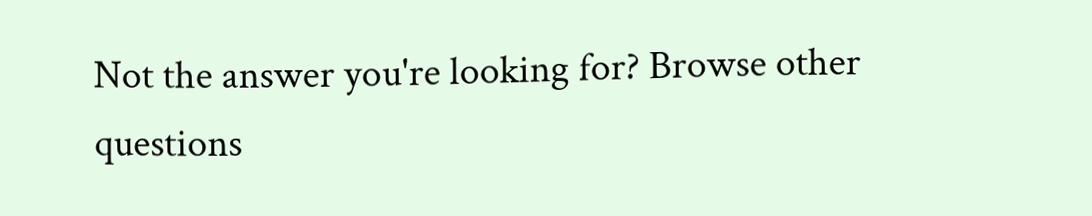Not the answer you're looking for? Browse other questions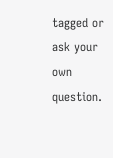tagged or ask your own question.